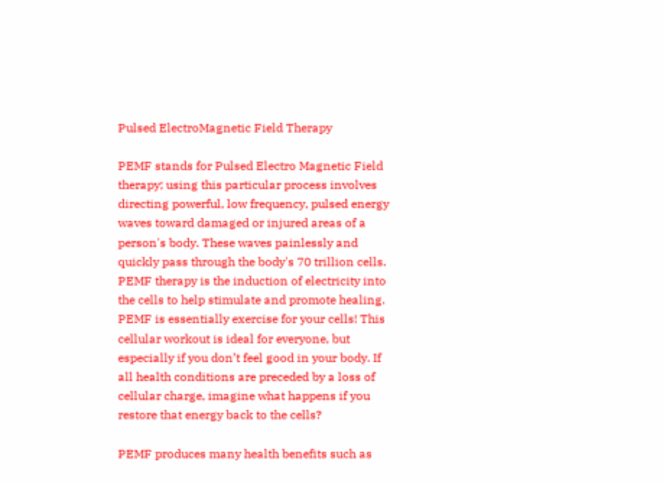Pulsed ElectroMagnetic Field Therapy

PEMF stands for Pulsed Electro Magnetic Field therapy; using this particular process involves directing powerful, low frequency, pulsed energy waves toward damaged or injured areas of a person's body. These waves painlessly and quickly pass through the body's 70 trillion cells. PEMF therapy is the induction of electricity into the cells to help stimulate and promote healing. PEMF is essentially exercise for your cells! This cellular workout is ideal for everyone, but especially if you don’t feel good in your body. If all health conditions are preceded by a loss of cellular charge, imagine what happens if you restore that energy back to the cells?

PEMF produces many health benefits such as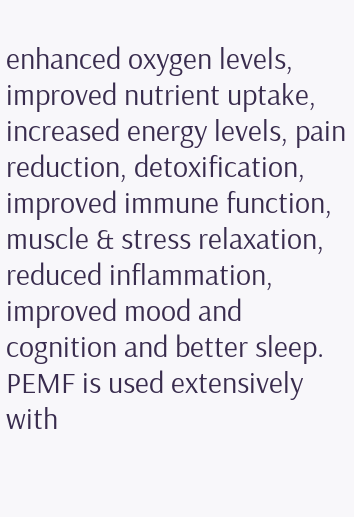enhanced oxygen levels, improved nutrient uptake, increased energy levels, pain reduction, detoxification, improved immune function, muscle & stress relaxation, reduced inflammation, improved mood and cognition and better sleep.  PEMF is used extensively with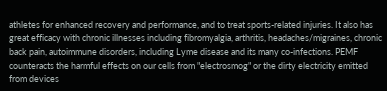athletes for enhanced recovery and performance, and to treat sports-related injuries. It also has great efficacy with chronic illnesses including fibromyalgia, arthritis, headaches/migraines, chronic back pain, autoimmune disorders, including Lyme disease and its many co-infections. PEMF counteracts the harmful effects on our cells from "electrosmog" or the dirty electricity emitted from devices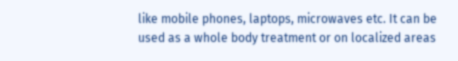like mobile phones, laptops, microwaves etc. It can be used as a whole body treatment or on localized areas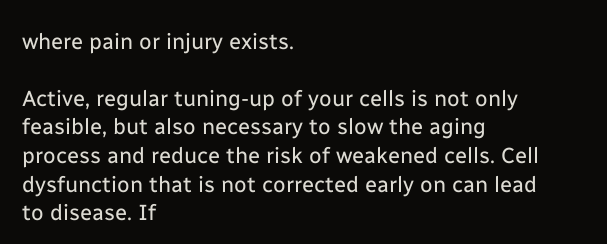where pain or injury exists.

Active, regular tuning-up of your cells is not only feasible, but also necessary to slow the aging process and reduce the risk of weakened cells. Cell dysfunction that is not corrected early on can lead to disease. If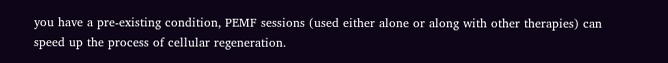you have a pre-existing condition, PEMF sessions (used either alone or along with other therapies) can speed up the process of cellular regeneration.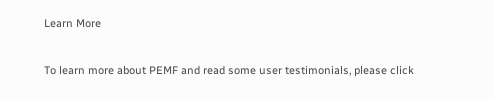Learn More

To learn more about PEMF and read some user testimonials, please click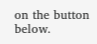on the button below.